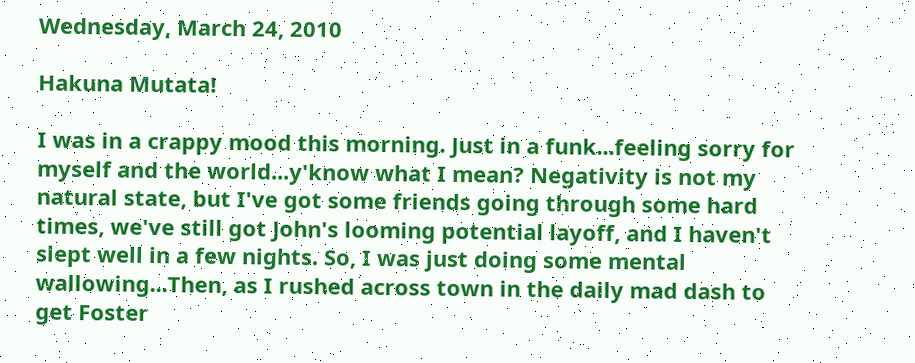Wednesday, March 24, 2010

Hakuna Mutata!

I was in a crappy mood this morning. Just in a funk...feeling sorry for myself and the world...y'know what I mean? Negativity is not my natural state, but I've got some friends going through some hard times, we've still got John's looming potential layoff, and I haven't slept well in a few nights. So, I was just doing some mental wallowing...Then, as I rushed across town in the daily mad dash to get Foster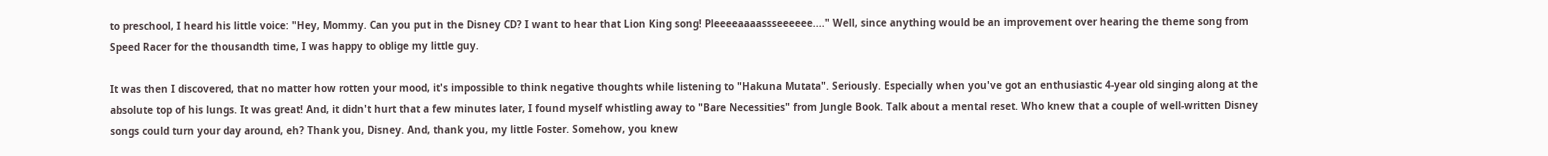to preschool, I heard his little voice: "Hey, Mommy. Can you put in the Disney CD? I want to hear that Lion King song! Pleeeeaaaassseeeeee...." Well, since anything would be an improvement over hearing the theme song from Speed Racer for the thousandth time, I was happy to oblige my little guy.

It was then I discovered, that no matter how rotten your mood, it's impossible to think negative thoughts while listening to "Hakuna Mutata". Seriously. Especially when you've got an enthusiastic 4-year old singing along at the absolute top of his lungs. It was great! And, it didn't hurt that a few minutes later, I found myself whistling away to "Bare Necessities" from Jungle Book. Talk about a mental reset. Who knew that a couple of well-written Disney songs could turn your day around, eh? Thank you, Disney. And, thank you, my little Foster. Somehow, you knew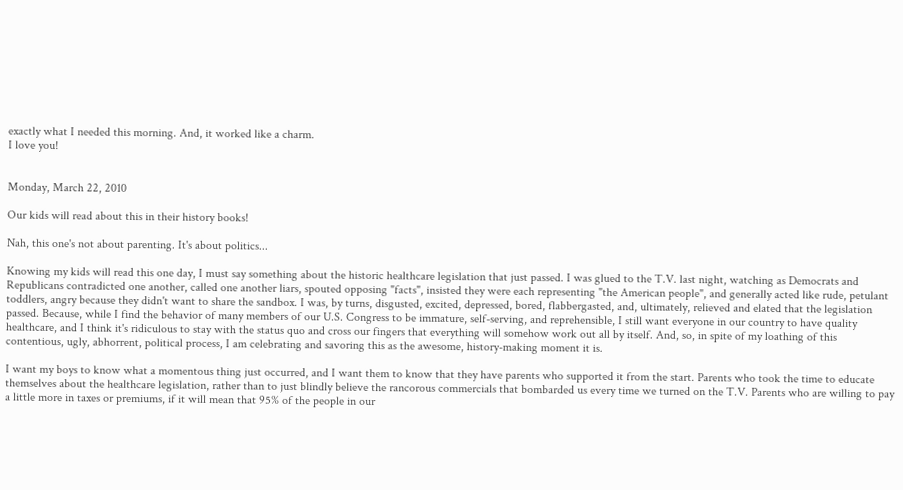exactly what I needed this morning. And, it worked like a charm.
I love you!


Monday, March 22, 2010

Our kids will read about this in their history books!

Nah, this one's not about parenting. It's about politics...

Knowing my kids will read this one day, I must say something about the historic healthcare legislation that just passed. I was glued to the T.V. last night, watching as Democrats and Republicans contradicted one another, called one another liars, spouted opposing "facts", insisted they were each representing "the American people", and generally acted like rude, petulant toddlers, angry because they didn't want to share the sandbox. I was, by turns, disgusted, excited, depressed, bored, flabbergasted, and, ultimately, relieved and elated that the legislation passed. Because, while I find the behavior of many members of our U.S. Congress to be immature, self-serving, and reprehensible, I still want everyone in our country to have quality healthcare, and I think it's ridiculous to stay with the status quo and cross our fingers that everything will somehow work out all by itself. And, so, in spite of my loathing of this contentious, ugly, abhorrent, political process, I am celebrating and savoring this as the awesome, history-making moment it is.

I want my boys to know what a momentous thing just occurred, and I want them to know that they have parents who supported it from the start. Parents who took the time to educate themselves about the healthcare legislation, rather than to just blindly believe the rancorous commercials that bombarded us every time we turned on the T.V. Parents who are willing to pay a little more in taxes or premiums, if it will mean that 95% of the people in our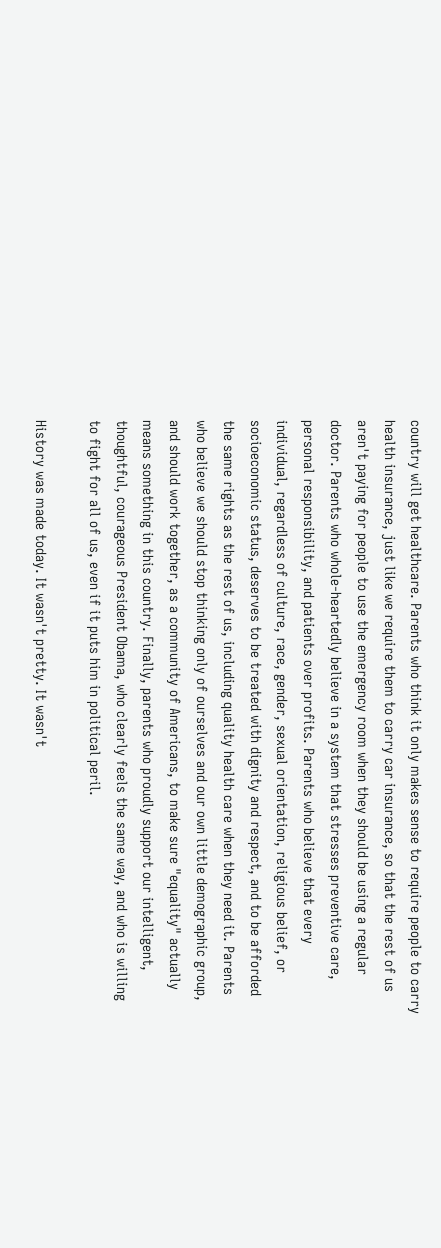country will get healthcare. Parents who think it only makes sense to require people to carry health insurance, just like we require them to carry car insurance, so that the rest of us aren't paying for people to use the emergency room when they should be using a regular doctor. Parents who whole-heartedly believe in a system that stresses preventive care, personal responsibility, and patients over profits. Parents who believe that every individual, regardless of culture, race, gender, sexual orientation, religious belief, or socioeconomic status, deserves to be treated with dignity and respect, and to be afforded the same rights as the rest of us, including quality health care when they need it. Parents who believe we should stop thinking only of ourselves and our own little demographic group, and should work together, as a community of Americans, to make sure "equality" actually means something in this country. Finally, parents who proudly support our intelligent, thoughtful, courageous President Obama, who clearly feels the same way, and who is willing to fight for all of us, even if it puts him in political peril.

History was made today. It wasn't pretty. It wasn't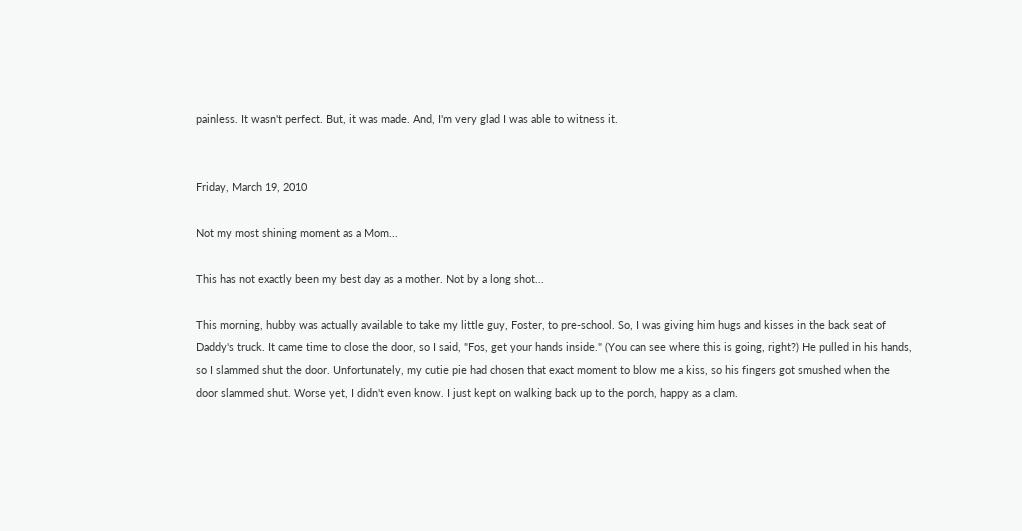painless. It wasn't perfect. But, it was made. And, I'm very glad I was able to witness it.


Friday, March 19, 2010

Not my most shining moment as a Mom...

This has not exactly been my best day as a mother. Not by a long shot...

This morning, hubby was actually available to take my little guy, Foster, to pre-school. So, I was giving him hugs and kisses in the back seat of Daddy's truck. It came time to close the door, so I said, "Fos, get your hands inside." (You can see where this is going, right?) He pulled in his hands, so I slammed shut the door. Unfortunately, my cutie pie had chosen that exact moment to blow me a kiss, so his fingers got smushed when the door slammed shut. Worse yet, I didn't even know. I just kept on walking back up to the porch, happy as a clam.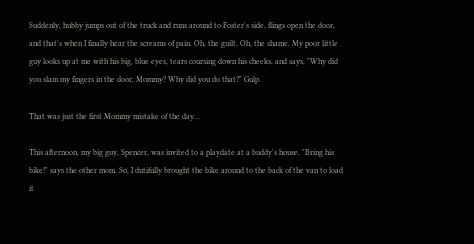Suddenly, hubby jumps out of the truck and runs around to Foster's side, flings open the door, and that's when I finally hear the screams of pain. Oh, the guilt. Oh, the shame. My poor little guy looks up at me with his big, blue eyes, tears coursing down his cheeks, and says, "Why did you slam my fingers in the door, Mommy? Why did you do that?" Gulp.

That was just the first Mommy mistake of the day...

This afternoon, my big guy, Spencer, was invited to a playdate at a buddy's house. "Bring his bike!" says the other mom. So, I dutifully brought the bike around to the back of the van to load it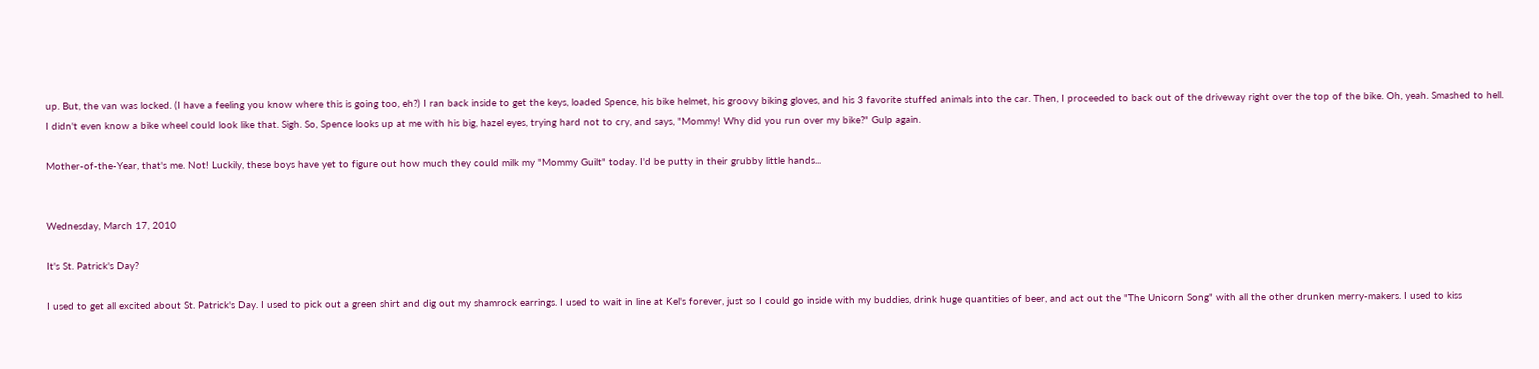up. But, the van was locked. (I have a feeling you know where this is going too, eh?) I ran back inside to get the keys, loaded Spence, his bike helmet, his groovy biking gloves, and his 3 favorite stuffed animals into the car. Then, I proceeded to back out of the driveway right over the top of the bike. Oh, yeah. Smashed to hell. I didn't even know a bike wheel could look like that. Sigh. So, Spence looks up at me with his big, hazel eyes, trying hard not to cry, and says, "Mommy! Why did you run over my bike?" Gulp again.

Mother-of-the-Year, that's me. Not! Luckily, these boys have yet to figure out how much they could milk my "Mommy Guilt" today. I'd be putty in their grubby little hands...


Wednesday, March 17, 2010

It's St. Patrick's Day?

I used to get all excited about St. Patrick's Day. I used to pick out a green shirt and dig out my shamrock earrings. I used to wait in line at Kel's forever, just so I could go inside with my buddies, drink huge quantities of beer, and act out the "The Unicorn Song" with all the other drunken merry-makers. I used to kiss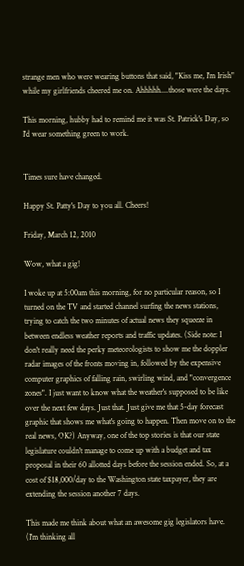strange men who were wearing buttons that said, "Kiss me, I'm Irish" while my girlfriends cheered me on. Ahhhhh....those were the days.

This morning, hubby had to remind me it was St. Patrick's Day, so I'd wear something green to work.


Times sure have changed.

Happy St. Patty's Day to you all. Cheers!

Friday, March 12, 2010

Wow, what a gig!

I woke up at 5:00am this morning, for no particular reason, so I turned on the TV and started channel surfing the news stations, trying to catch the two minutes of actual news they squeeze in between endless weather reports and traffic updates. (Side note: I don't really need the perky meteorologists to show me the doppler radar images of the fronts moving in, followed by the expensive computer graphics of falling rain, swirling wind, and "convergence zones". I just want to know what the weather's supposed to be like over the next few days. Just that. Just give me that 5-day forecast graphic that shows me what's going to happen. Then move on to the real news, OK?) Anyway, one of the top stories is that our state legislature couldn't manage to come up with a budget and tax proposal in their 60 allotted days before the session ended. So, at a cost of $18,000/day to the Washington state taxpayer, they are extending the session another 7 days.

This made me think about what an awesome gig legislators have. (I'm thinking all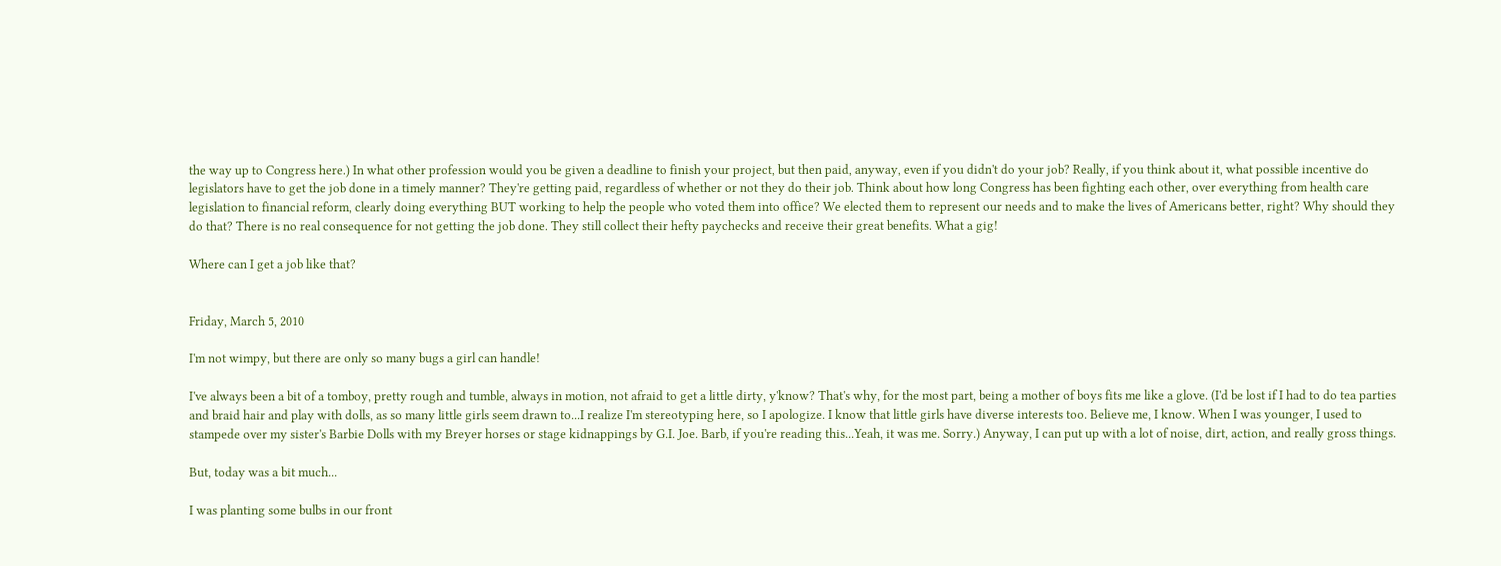the way up to Congress here.) In what other profession would you be given a deadline to finish your project, but then paid, anyway, even if you didn't do your job? Really, if you think about it, what possible incentive do legislators have to get the job done in a timely manner? They're getting paid, regardless of whether or not they do their job. Think about how long Congress has been fighting each other, over everything from health care legislation to financial reform, clearly doing everything BUT working to help the people who voted them into office? We elected them to represent our needs and to make the lives of Americans better, right? Why should they do that? There is no real consequence for not getting the job done. They still collect their hefty paychecks and receive their great benefits. What a gig!

Where can I get a job like that?


Friday, March 5, 2010

I'm not wimpy, but there are only so many bugs a girl can handle!

I've always been a bit of a tomboy, pretty rough and tumble, always in motion, not afraid to get a little dirty, y'know? That's why, for the most part, being a mother of boys fits me like a glove. (I'd be lost if I had to do tea parties and braid hair and play with dolls, as so many little girls seem drawn to...I realize I'm stereotyping here, so I apologize. I know that little girls have diverse interests too. Believe me, I know. When I was younger, I used to stampede over my sister's Barbie Dolls with my Breyer horses or stage kidnappings by G.I. Joe. Barb, if you're reading this...Yeah, it was me. Sorry.) Anyway, I can put up with a lot of noise, dirt, action, and really gross things.

But, today was a bit much...

I was planting some bulbs in our front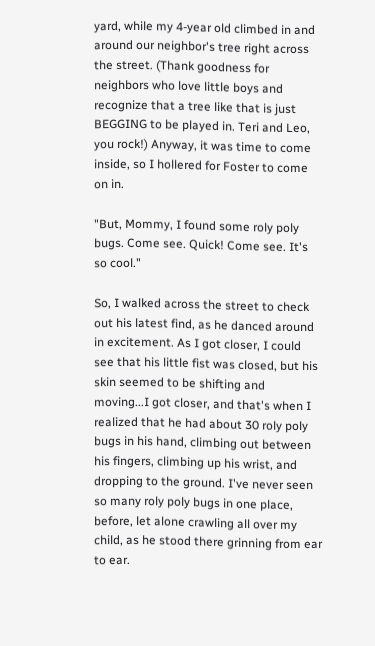yard, while my 4-year old climbed in and around our neighbor's tree right across the street. (Thank goodness for neighbors who love little boys and recognize that a tree like that is just BEGGING to be played in. Teri and Leo, you rock!) Anyway, it was time to come inside, so I hollered for Foster to come on in.

"But, Mommy, I found some roly poly bugs. Come see. Quick! Come see. It's so cool."

So, I walked across the street to check out his latest find, as he danced around in excitement. As I got closer, I could see that his little fist was closed, but his skin seemed to be shifting and moving...I got closer, and that's when I realized that he had about 30 roly poly bugs in his hand, climbing out between his fingers, climbing up his wrist, and dropping to the ground. I've never seen so many roly poly bugs in one place, before, let alone crawling all over my child, as he stood there grinning from ear to ear.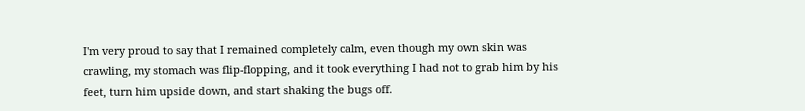I'm very proud to say that I remained completely calm, even though my own skin was crawling, my stomach was flip-flopping, and it took everything I had not to grab him by his feet, turn him upside down, and start shaking the bugs off.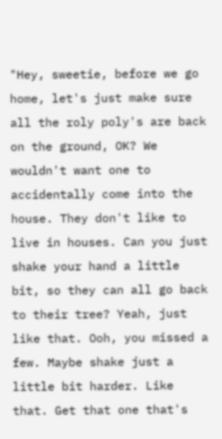"Hey, sweetie, before we go home, let's just make sure all the roly poly's are back on the ground, OK? We wouldn't want one to accidentally come into the house. They don't like to live in houses. Can you just shake your hand a little bit, so they can all go back to their tree? Yeah, just like that. Ooh, you missed a few. Maybe shake just a little bit harder. Like that. Get that one that's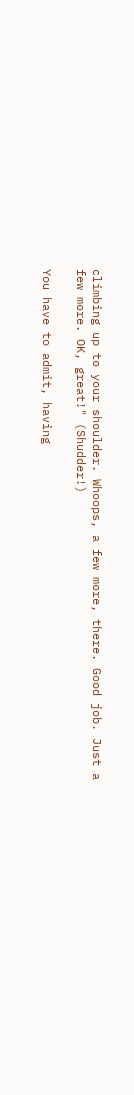climbing up to your shoulder. Whoops, a few more, there. Good job. Just a few more. OK, great!" (Shudder!)

You have to admit, having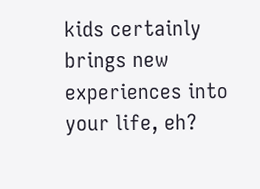kids certainly brings new experiences into your life, eh?